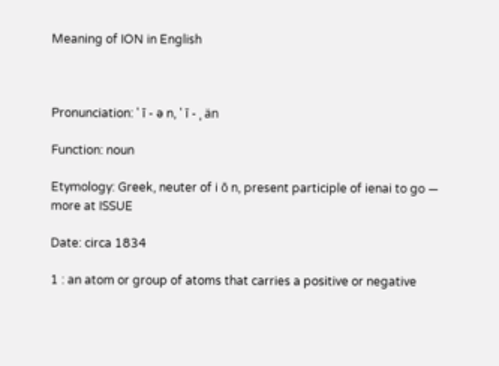Meaning of ION in English



Pronunciation: ' ī - ə n, ' ī - ˌ än

Function: noun

Etymology: Greek, neuter of i ō n, present participle of ienai to go ― more at ISSUE

Date: circa 1834

1 : an atom or group of atoms that carries a positive or negative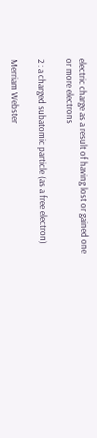electric charge as a result of having lost or gained one or more electrons

2 : a charged subatomic particle (as a free electron)

Merriam Webster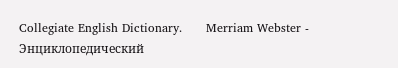Collegiate English Dictionary.      Merriam Webster - Энциклопедический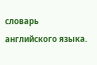словарь английского языка.